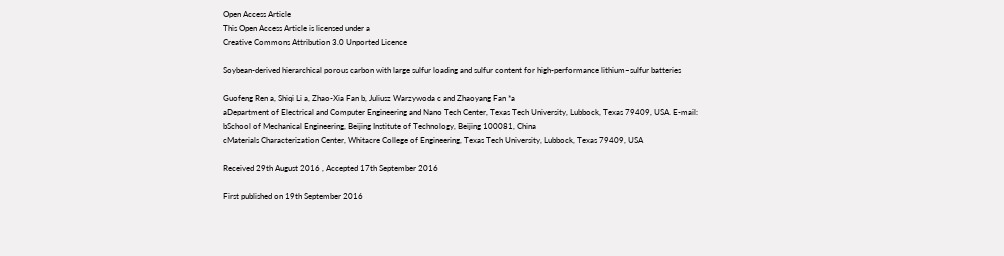Open Access Article
This Open Access Article is licensed under a
Creative Commons Attribution 3.0 Unported Licence

Soybean-derived hierarchical porous carbon with large sulfur loading and sulfur content for high-performance lithium–sulfur batteries

Guofeng Ren a, Shiqi Li a, Zhao-Xia Fan b, Juliusz Warzywoda c and Zhaoyang Fan *a
aDepartment of Electrical and Computer Engineering and Nano Tech Center, Texas Tech University, Lubbock, Texas 79409, USA. E-mail:
bSchool of Mechanical Engineering, Beijing Institute of Technology, Beijing 100081, China
cMaterials Characterization Center, Whitacre College of Engineering, Texas Tech University, Lubbock, Texas 79409, USA

Received 29th August 2016 , Accepted 17th September 2016

First published on 19th September 2016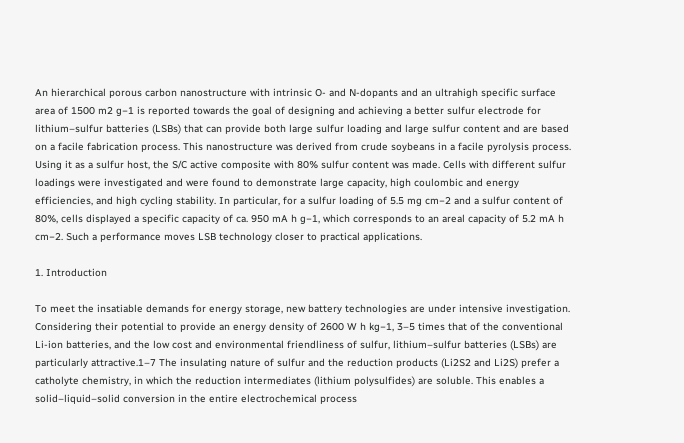An hierarchical porous carbon nanostructure with intrinsic O- and N-dopants and an ultrahigh specific surface area of 1500 m2 g−1 is reported towards the goal of designing and achieving a better sulfur electrode for lithium–sulfur batteries (LSBs) that can provide both large sulfur loading and large sulfur content and are based on a facile fabrication process. This nanostructure was derived from crude soybeans in a facile pyrolysis process. Using it as a sulfur host, the S/C active composite with 80% sulfur content was made. Cells with different sulfur loadings were investigated and were found to demonstrate large capacity, high coulombic and energy efficiencies, and high cycling stability. In particular, for a sulfur loading of 5.5 mg cm−2 and a sulfur content of 80%, cells displayed a specific capacity of ca. 950 mA h g−1, which corresponds to an areal capacity of 5.2 mA h cm−2. Such a performance moves LSB technology closer to practical applications.

1. Introduction

To meet the insatiable demands for energy storage, new battery technologies are under intensive investigation. Considering their potential to provide an energy density of 2600 W h kg−1, 3–5 times that of the conventional Li-ion batteries, and the low cost and environmental friendliness of sulfur, lithium–sulfur batteries (LSBs) are particularly attractive.1–7 The insulating nature of sulfur and the reduction products (Li2S2 and Li2S) prefer a catholyte chemistry, in which the reduction intermediates (lithium polysulfides) are soluble. This enables a solid–liquid–solid conversion in the entire electrochemical process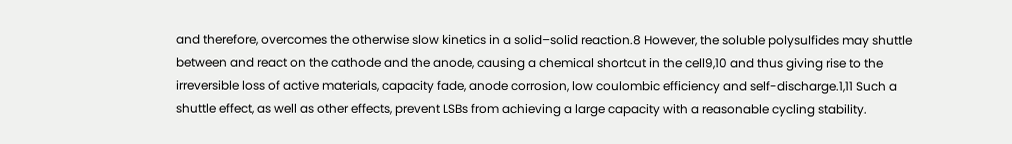and therefore, overcomes the otherwise slow kinetics in a solid–solid reaction.8 However, the soluble polysulfides may shuttle between and react on the cathode and the anode, causing a chemical shortcut in the cell9,10 and thus giving rise to the irreversible loss of active materials, capacity fade, anode corrosion, low coulombic efficiency and self-discharge.1,11 Such a shuttle effect, as well as other effects, prevent LSBs from achieving a large capacity with a reasonable cycling stability.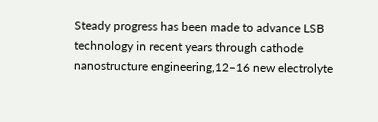Steady progress has been made to advance LSB technology in recent years through cathode nanostructure engineering,12–16 new electrolyte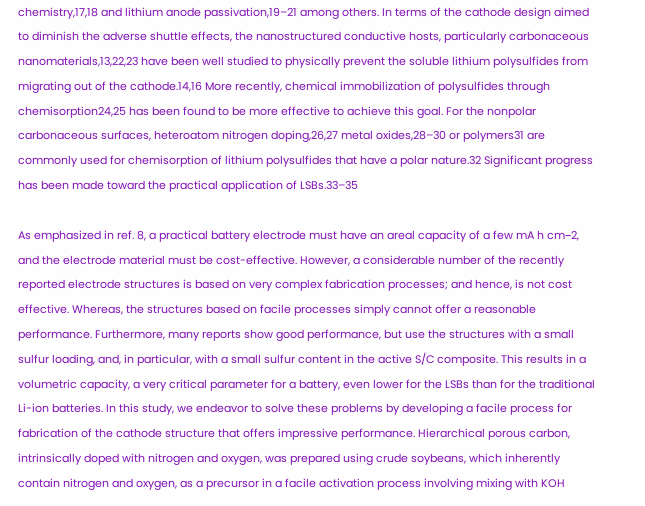chemistry,17,18 and lithium anode passivation,19–21 among others. In terms of the cathode design aimed to diminish the adverse shuttle effects, the nanostructured conductive hosts, particularly carbonaceous nanomaterials,13,22,23 have been well studied to physically prevent the soluble lithium polysulfides from migrating out of the cathode.14,16 More recently, chemical immobilization of polysulfides through chemisorption24,25 has been found to be more effective to achieve this goal. For the nonpolar carbonaceous surfaces, heteroatom nitrogen doping,26,27 metal oxides,28–30 or polymers31 are commonly used for chemisorption of lithium polysulfides that have a polar nature.32 Significant progress has been made toward the practical application of LSBs.33–35

As emphasized in ref. 8, a practical battery electrode must have an areal capacity of a few mA h cm−2, and the electrode material must be cost-effective. However, a considerable number of the recently reported electrode structures is based on very complex fabrication processes; and hence, is not cost effective. Whereas, the structures based on facile processes simply cannot offer a reasonable performance. Furthermore, many reports show good performance, but use the structures with a small sulfur loading, and, in particular, with a small sulfur content in the active S/C composite. This results in a volumetric capacity, a very critical parameter for a battery, even lower for the LSBs than for the traditional Li-ion batteries. In this study, we endeavor to solve these problems by developing a facile process for fabrication of the cathode structure that offers impressive performance. Hierarchical porous carbon, intrinsically doped with nitrogen and oxygen, was prepared using crude soybeans, which inherently contain nitrogen and oxygen, as a precursor in a facile activation process involving mixing with KOH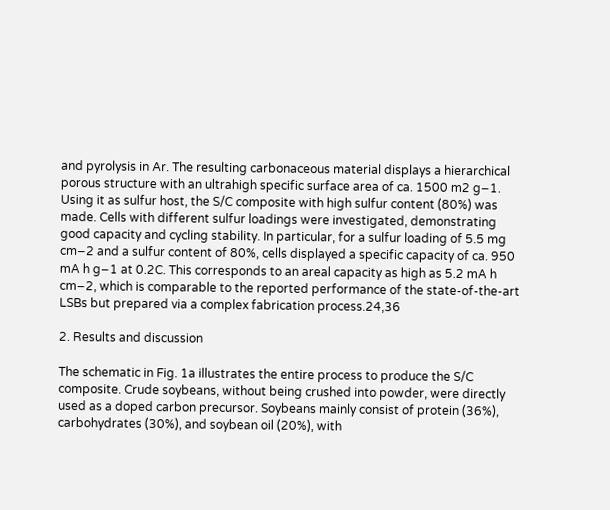and pyrolysis in Ar. The resulting carbonaceous material displays a hierarchical porous structure with an ultrahigh specific surface area of ca. 1500 m2 g−1. Using it as sulfur host, the S/C composite with high sulfur content (80%) was made. Cells with different sulfur loadings were investigated, demonstrating good capacity and cycling stability. In particular, for a sulfur loading of 5.5 mg cm−2 and a sulfur content of 80%, cells displayed a specific capacity of ca. 950 mA h g−1 at 0.2C. This corresponds to an areal capacity as high as 5.2 mA h cm−2, which is comparable to the reported performance of the state-of-the-art LSBs but prepared via a complex fabrication process.24,36

2. Results and discussion

The schematic in Fig. 1a illustrates the entire process to produce the S/C composite. Crude soybeans, without being crushed into powder, were directly used as a doped carbon precursor. Soybeans mainly consist of protein (36%), carbohydrates (30%), and soybean oil (20%), with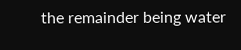the remainder being water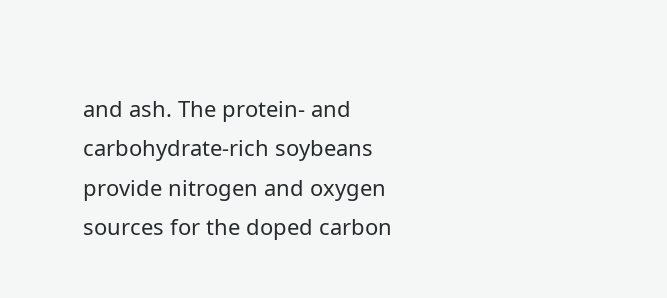and ash. The protein- and carbohydrate-rich soybeans provide nitrogen and oxygen sources for the doped carbon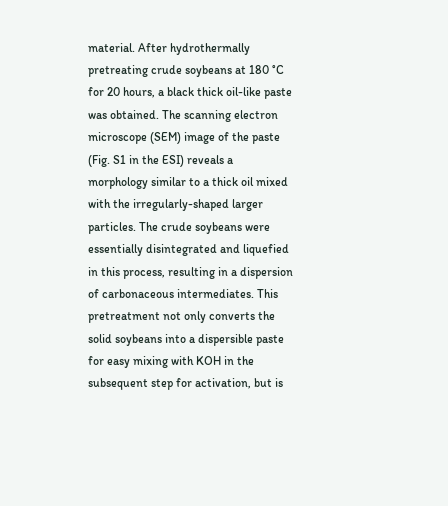material. After hydrothermally pretreating crude soybeans at 180 °C for 20 hours, a black thick oil-like paste was obtained. The scanning electron microscope (SEM) image of the paste (Fig. S1 in the ESI) reveals a morphology similar to a thick oil mixed with the irregularly-shaped larger particles. The crude soybeans were essentially disintegrated and liquefied in this process, resulting in a dispersion of carbonaceous intermediates. This pretreatment not only converts the solid soybeans into a dispersible paste for easy mixing with KOH in the subsequent step for activation, but is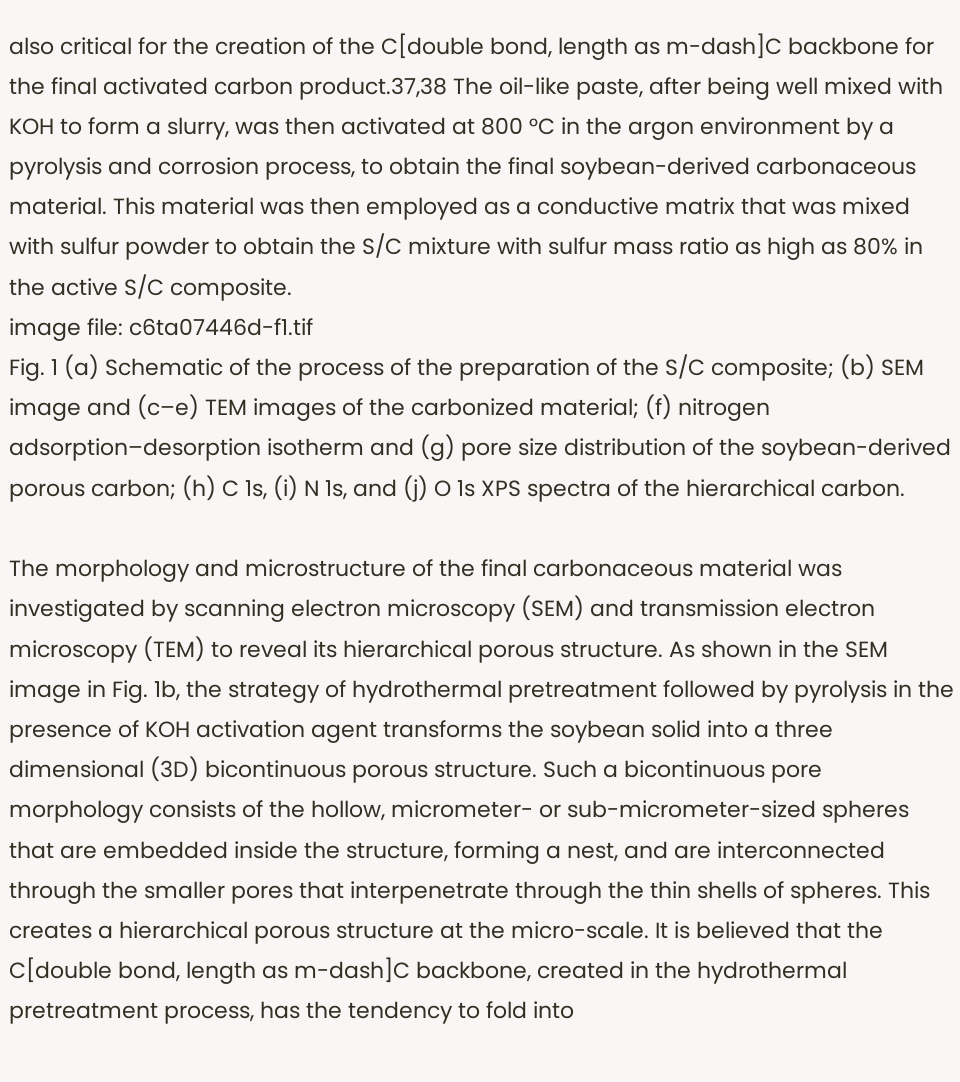also critical for the creation of the C[double bond, length as m-dash]C backbone for the final activated carbon product.37,38 The oil-like paste, after being well mixed with KOH to form a slurry, was then activated at 800 °C in the argon environment by a pyrolysis and corrosion process, to obtain the final soybean-derived carbonaceous material. This material was then employed as a conductive matrix that was mixed with sulfur powder to obtain the S/C mixture with sulfur mass ratio as high as 80% in the active S/C composite.
image file: c6ta07446d-f1.tif
Fig. 1 (a) Schematic of the process of the preparation of the S/C composite; (b) SEM image and (c–e) TEM images of the carbonized material; (f) nitrogen adsorption–desorption isotherm and (g) pore size distribution of the soybean-derived porous carbon; (h) C 1s, (i) N 1s, and (j) O 1s XPS spectra of the hierarchical carbon.

The morphology and microstructure of the final carbonaceous material was investigated by scanning electron microscopy (SEM) and transmission electron microscopy (TEM) to reveal its hierarchical porous structure. As shown in the SEM image in Fig. 1b, the strategy of hydrothermal pretreatment followed by pyrolysis in the presence of KOH activation agent transforms the soybean solid into a three dimensional (3D) bicontinuous porous structure. Such a bicontinuous pore morphology consists of the hollow, micrometer- or sub-micrometer-sized spheres that are embedded inside the structure, forming a nest, and are interconnected through the smaller pores that interpenetrate through the thin shells of spheres. This creates a hierarchical porous structure at the micro-scale. It is believed that the C[double bond, length as m-dash]C backbone, created in the hydrothermal pretreatment process, has the tendency to fold into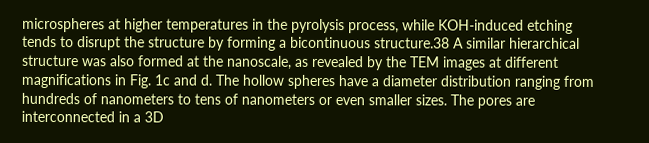microspheres at higher temperatures in the pyrolysis process, while KOH-induced etching tends to disrupt the structure by forming a bicontinuous structure.38 A similar hierarchical structure was also formed at the nanoscale, as revealed by the TEM images at different magnifications in Fig. 1c and d. The hollow spheres have a diameter distribution ranging from hundreds of nanometers to tens of nanometers or even smaller sizes. The pores are interconnected in a 3D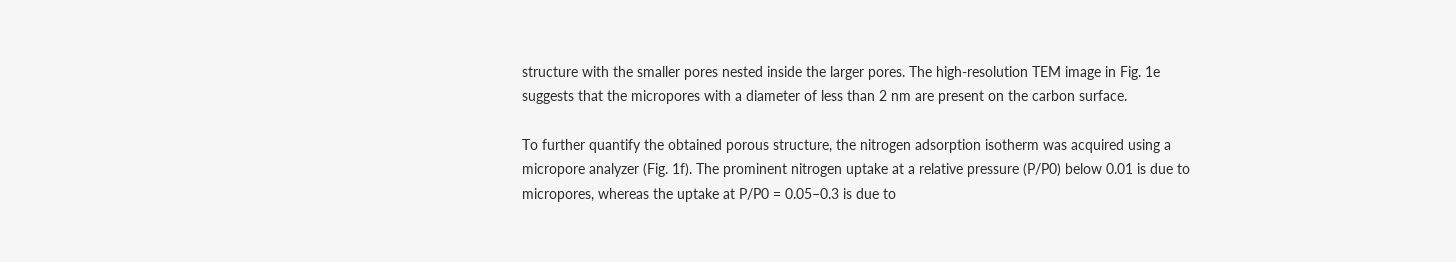structure with the smaller pores nested inside the larger pores. The high-resolution TEM image in Fig. 1e suggests that the micropores with a diameter of less than 2 nm are present on the carbon surface.

To further quantify the obtained porous structure, the nitrogen adsorption isotherm was acquired using a micropore analyzer (Fig. 1f). The prominent nitrogen uptake at a relative pressure (P/P0) below 0.01 is due to micropores, whereas the uptake at P/P0 = 0.05–0.3 is due to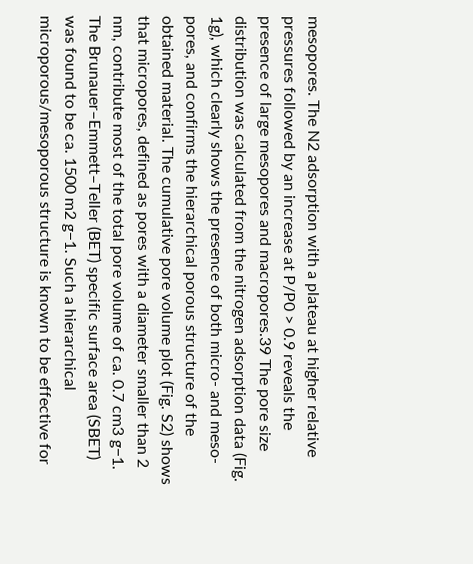mesopores. The N2 adsorption with a plateau at higher relative pressures followed by an increase at P/P0 > 0.9 reveals the presence of large mesopores and macropores.39 The pore size distribution was calculated from the nitrogen adsorption data (Fig. 1g), which clearly shows the presence of both micro- and meso-pores, and confirms the hierarchical porous structure of the obtained material. The cumulative pore volume plot (Fig. S2) shows that micropores, defined as pores with a diameter smaller than 2 nm, contribute most of the total pore volume of ca. 0.7 cm3 g−1. The Brunauer–Emmett–Teller (BET) specific surface area (SBET) was found to be ca. 1500 m2 g−1. Such a hierarchical microporous/mesoporous structure is known to be effective for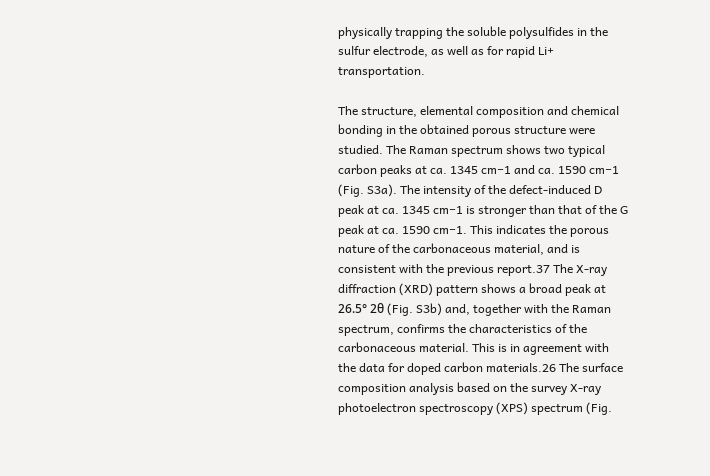physically trapping the soluble polysulfides in the sulfur electrode, as well as for rapid Li+ transportation.

The structure, elemental composition and chemical bonding in the obtained porous structure were studied. The Raman spectrum shows two typical carbon peaks at ca. 1345 cm−1 and ca. 1590 cm−1 (Fig. S3a). The intensity of the defect-induced D peak at ca. 1345 cm−1 is stronger than that of the G peak at ca. 1590 cm−1. This indicates the porous nature of the carbonaceous material, and is consistent with the previous report.37 The X-ray diffraction (XRD) pattern shows a broad peak at 26.5° 2θ (Fig. S3b) and, together with the Raman spectrum, confirms the characteristics of the carbonaceous material. This is in agreement with the data for doped carbon materials.26 The surface composition analysis based on the survey X-ray photoelectron spectroscopy (XPS) spectrum (Fig.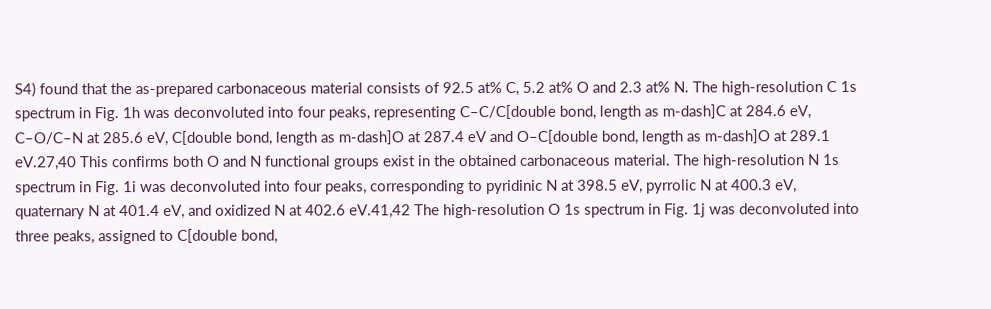S4) found that the as-prepared carbonaceous material consists of 92.5 at% C, 5.2 at% O and 2.3 at% N. The high-resolution C 1s spectrum in Fig. 1h was deconvoluted into four peaks, representing C–C/C[double bond, length as m-dash]C at 284.6 eV, C–O/C–N at 285.6 eV, C[double bond, length as m-dash]O at 287.4 eV and O–C[double bond, length as m-dash]O at 289.1 eV.27,40 This confirms both O and N functional groups exist in the obtained carbonaceous material. The high-resolution N 1s spectrum in Fig. 1i was deconvoluted into four peaks, corresponding to pyridinic N at 398.5 eV, pyrrolic N at 400.3 eV, quaternary N at 401.4 eV, and oxidized N at 402.6 eV.41,42 The high-resolution O 1s spectrum in Fig. 1j was deconvoluted into three peaks, assigned to C[double bond,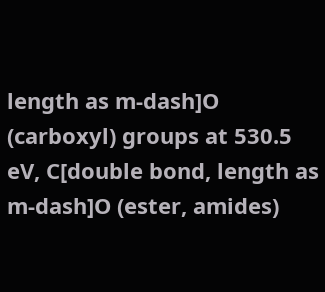length as m-dash]O (carboxyl) groups at 530.5 eV, C[double bond, length as m-dash]O (ester, amides)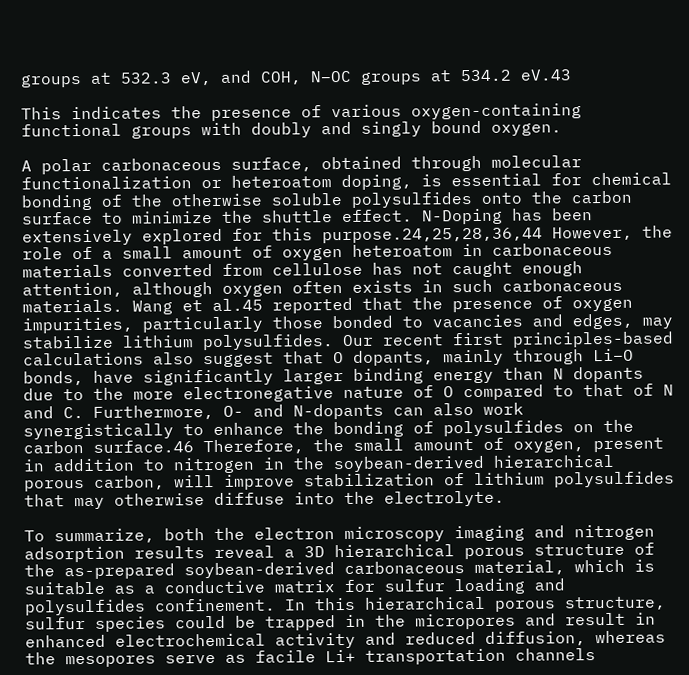groups at 532.3 eV, and COH, N–OC groups at 534.2 eV.43

This indicates the presence of various oxygen-containing functional groups with doubly and singly bound oxygen.

A polar carbonaceous surface, obtained through molecular functionalization or heteroatom doping, is essential for chemical bonding of the otherwise soluble polysulfides onto the carbon surface to minimize the shuttle effect. N-Doping has been extensively explored for this purpose.24,25,28,36,44 However, the role of a small amount of oxygen heteroatom in carbonaceous materials converted from cellulose has not caught enough attention, although oxygen often exists in such carbonaceous materials. Wang et al.45 reported that the presence of oxygen impurities, particularly those bonded to vacancies and edges, may stabilize lithium polysulfides. Our recent first principles-based calculations also suggest that O dopants, mainly through Li–O bonds, have significantly larger binding energy than N dopants due to the more electronegative nature of O compared to that of N and C. Furthermore, O- and N-dopants can also work synergistically to enhance the bonding of polysulfides on the carbon surface.46 Therefore, the small amount of oxygen, present in addition to nitrogen in the soybean-derived hierarchical porous carbon, will improve stabilization of lithium polysulfides that may otherwise diffuse into the electrolyte.

To summarize, both the electron microscopy imaging and nitrogen adsorption results reveal a 3D hierarchical porous structure of the as-prepared soybean-derived carbonaceous material, which is suitable as a conductive matrix for sulfur loading and polysulfides confinement. In this hierarchical porous structure, sulfur species could be trapped in the micropores and result in enhanced electrochemical activity and reduced diffusion, whereas the mesopores serve as facile Li+ transportation channels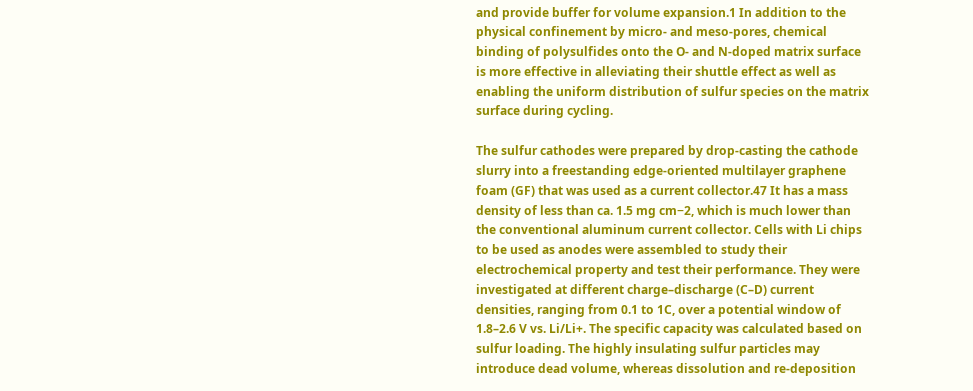and provide buffer for volume expansion.1 In addition to the physical confinement by micro- and meso-pores, chemical binding of polysulfides onto the O- and N-doped matrix surface is more effective in alleviating their shuttle effect as well as enabling the uniform distribution of sulfur species on the matrix surface during cycling.

The sulfur cathodes were prepared by drop-casting the cathode slurry into a freestanding edge-oriented multilayer graphene foam (GF) that was used as a current collector.47 It has a mass density of less than ca. 1.5 mg cm−2, which is much lower than the conventional aluminum current collector. Cells with Li chips to be used as anodes were assembled to study their electrochemical property and test their performance. They were investigated at different charge–discharge (C–D) current densities, ranging from 0.1 to 1C, over a potential window of 1.8–2.6 V vs. Li/Li+. The specific capacity was calculated based on sulfur loading. The highly insulating sulfur particles may introduce dead volume, whereas dissolution and re-deposition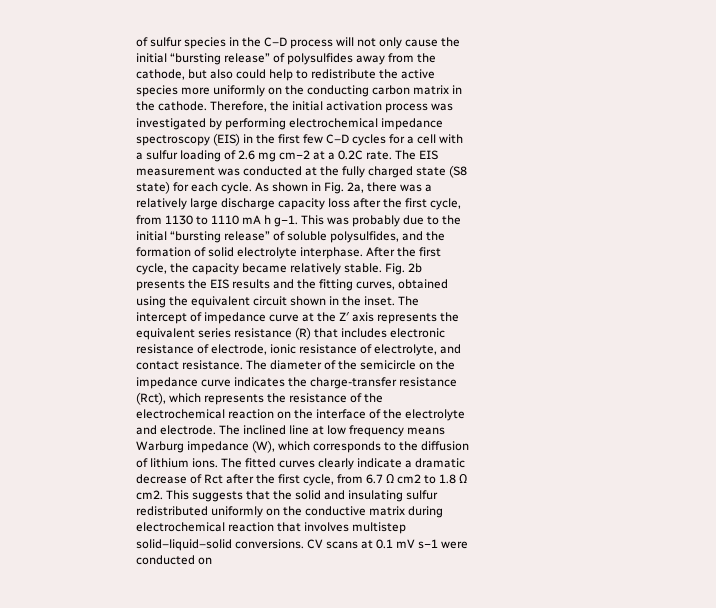of sulfur species in the C–D process will not only cause the initial “bursting release” of polysulfides away from the cathode, but also could help to redistribute the active species more uniformly on the conducting carbon matrix in the cathode. Therefore, the initial activation process was investigated by performing electrochemical impedance spectroscopy (EIS) in the first few C–D cycles for a cell with a sulfur loading of 2.6 mg cm−2 at a 0.2C rate. The EIS measurement was conducted at the fully charged state (S8 state) for each cycle. As shown in Fig. 2a, there was a relatively large discharge capacity loss after the first cycle, from 1130 to 1110 mA h g−1. This was probably due to the initial “bursting release” of soluble polysulfides, and the formation of solid electrolyte interphase. After the first cycle, the capacity became relatively stable. Fig. 2b presents the EIS results and the fitting curves, obtained using the equivalent circuit shown in the inset. The intercept of impedance curve at the Z′ axis represents the equivalent series resistance (R) that includes electronic resistance of electrode, ionic resistance of electrolyte, and contact resistance. The diameter of the semicircle on the impedance curve indicates the charge-transfer resistance (Rct), which represents the resistance of the electrochemical reaction on the interface of the electrolyte and electrode. The inclined line at low frequency means Warburg impedance (W), which corresponds to the diffusion of lithium ions. The fitted curves clearly indicate a dramatic decrease of Rct after the first cycle, from 6.7 Ω cm2 to 1.8 Ω cm2. This suggests that the solid and insulating sulfur redistributed uniformly on the conductive matrix during electrochemical reaction that involves multistep solid–liquid–solid conversions. CV scans at 0.1 mV s−1 were conducted on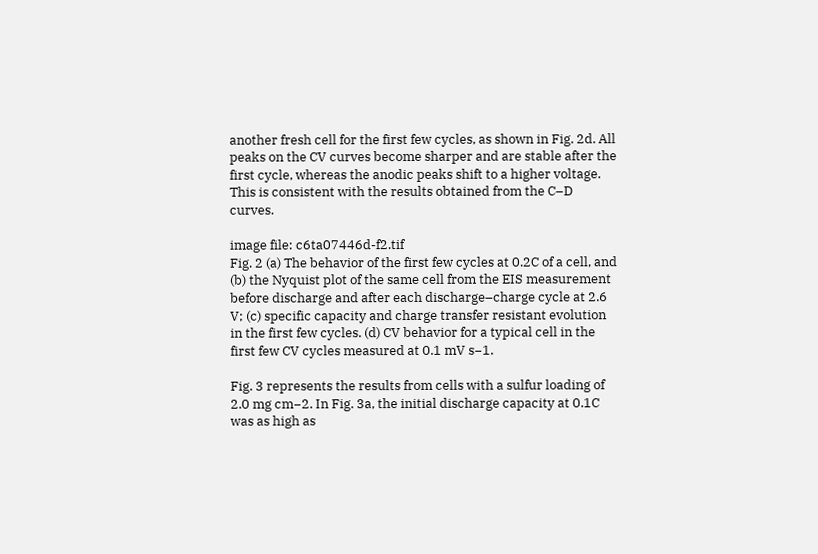another fresh cell for the first few cycles, as shown in Fig. 2d. All peaks on the CV curves become sharper and are stable after the first cycle, whereas the anodic peaks shift to a higher voltage. This is consistent with the results obtained from the C–D curves.

image file: c6ta07446d-f2.tif
Fig. 2 (a) The behavior of the first few cycles at 0.2C of a cell, and (b) the Nyquist plot of the same cell from the EIS measurement before discharge and after each discharge–charge cycle at 2.6 V; (c) specific capacity and charge transfer resistant evolution in the first few cycles. (d) CV behavior for a typical cell in the first few CV cycles measured at 0.1 mV s−1.

Fig. 3 represents the results from cells with a sulfur loading of 2.0 mg cm−2. In Fig. 3a, the initial discharge capacity at 0.1C was as high as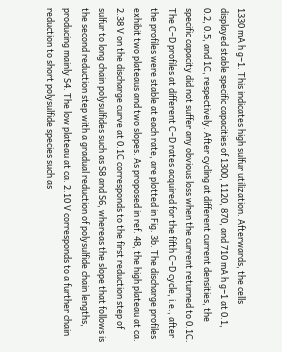1330 mA h g−1. This indicates high sulfur utilization. Afterwards, the cells displayed stable specific capacities of 1300, 1120, 870, and 710 mA h g−1 at 0.1, 0.2, 0.5, and 1C, respectively. After cycling at different current densities, the specific capacity did not suffer any obvious loss when the current returned to 0.1C. The C–D profiles at different C–D rates acquired for the fifth C–D cycle, i.e., after the profiles were stable at each rate, are plotted in Fig. 3b. The discharge profiles exhibit two plateaus and two slopes. As proposed in ref. 48, the high plateau at ca. 2.38 V on the discharge curve at 0.1C corresponds to the first reduction step of sulfur to long chain polysulfides such as S8 and S6, whereas the slope that follows is the second reduction step with a gradual reduction of polysulfide chain lengths, producing mainly S4. The low plateau at ca. 2.10 V corresponds to a further chain reduction to short polysulfide species such as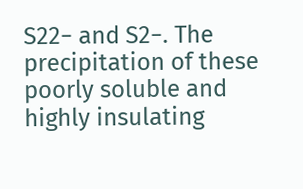S22− and S2−. The precipitation of these poorly soluble and highly insulating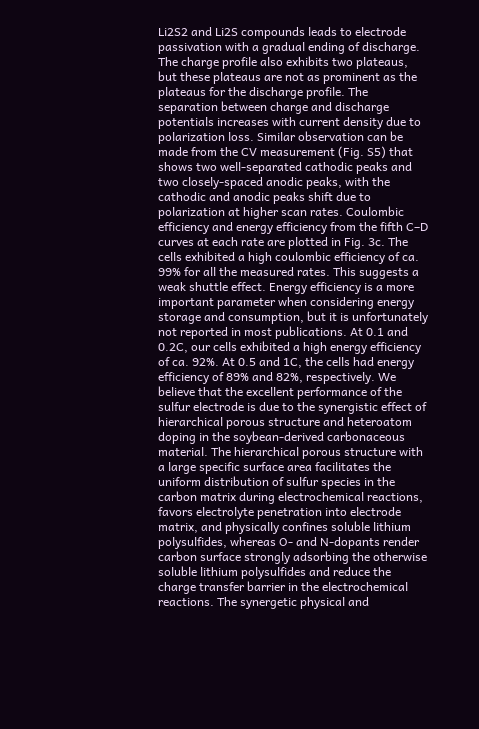Li2S2 and Li2S compounds leads to electrode passivation with a gradual ending of discharge. The charge profile also exhibits two plateaus, but these plateaus are not as prominent as the plateaus for the discharge profile. The separation between charge and discharge potentials increases with current density due to polarization loss. Similar observation can be made from the CV measurement (Fig. S5) that shows two well-separated cathodic peaks and two closely-spaced anodic peaks, with the cathodic and anodic peaks shift due to polarization at higher scan rates. Coulombic efficiency and energy efficiency from the fifth C–D curves at each rate are plotted in Fig. 3c. The cells exhibited a high coulombic efficiency of ca. 99% for all the measured rates. This suggests a weak shuttle effect. Energy efficiency is a more important parameter when considering energy storage and consumption, but it is unfortunately not reported in most publications. At 0.1 and 0.2C, our cells exhibited a high energy efficiency of ca. 92%. At 0.5 and 1C, the cells had energy efficiency of 89% and 82%, respectively. We believe that the excellent performance of the sulfur electrode is due to the synergistic effect of hierarchical porous structure and heteroatom doping in the soybean-derived carbonaceous material. The hierarchical porous structure with a large specific surface area facilitates the uniform distribution of sulfur species in the carbon matrix during electrochemical reactions, favors electrolyte penetration into electrode matrix, and physically confines soluble lithium polysulfides, whereas O- and N-dopants render carbon surface strongly adsorbing the otherwise soluble lithium polysulfides and reduce the charge transfer barrier in the electrochemical reactions. The synergetic physical and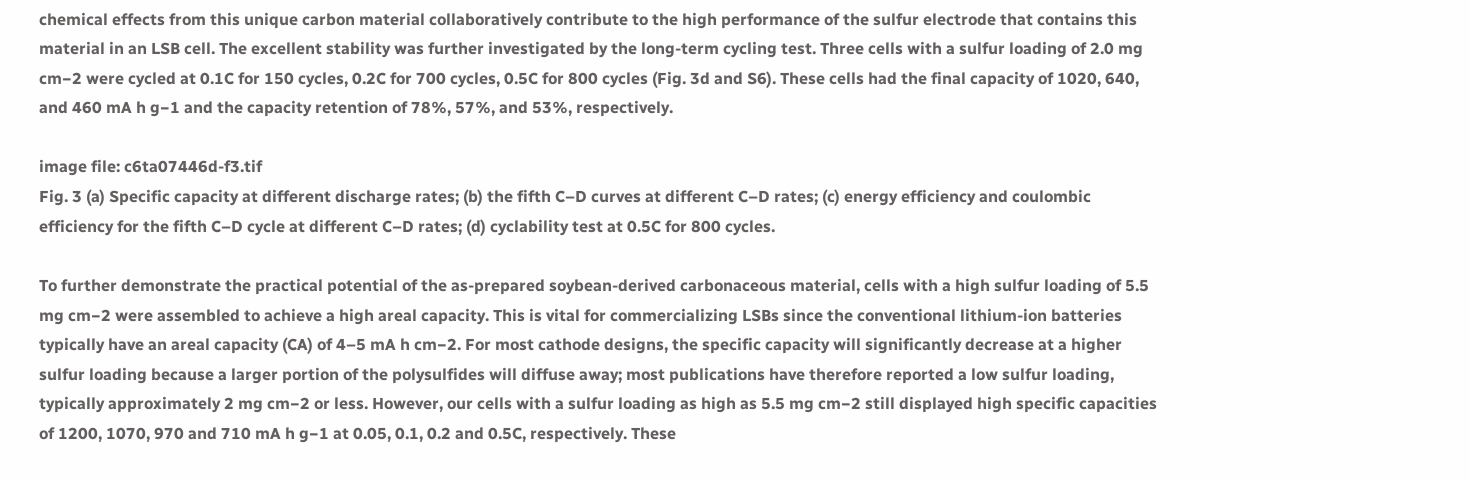chemical effects from this unique carbon material collaboratively contribute to the high performance of the sulfur electrode that contains this material in an LSB cell. The excellent stability was further investigated by the long-term cycling test. Three cells with a sulfur loading of 2.0 mg cm−2 were cycled at 0.1C for 150 cycles, 0.2C for 700 cycles, 0.5C for 800 cycles (Fig. 3d and S6). These cells had the final capacity of 1020, 640, and 460 mA h g−1 and the capacity retention of 78%, 57%, and 53%, respectively.

image file: c6ta07446d-f3.tif
Fig. 3 (a) Specific capacity at different discharge rates; (b) the fifth C–D curves at different C–D rates; (c) energy efficiency and coulombic efficiency for the fifth C–D cycle at different C–D rates; (d) cyclability test at 0.5C for 800 cycles.

To further demonstrate the practical potential of the as-prepared soybean-derived carbonaceous material, cells with a high sulfur loading of 5.5 mg cm−2 were assembled to achieve a high areal capacity. This is vital for commercializing LSBs since the conventional lithium-ion batteries typically have an areal capacity (CA) of 4–5 mA h cm−2. For most cathode designs, the specific capacity will significantly decrease at a higher sulfur loading because a larger portion of the polysulfides will diffuse away; most publications have therefore reported a low sulfur loading, typically approximately 2 mg cm−2 or less. However, our cells with a sulfur loading as high as 5.5 mg cm−2 still displayed high specific capacities of 1200, 1070, 970 and 710 mA h g−1 at 0.05, 0.1, 0.2 and 0.5C, respectively. These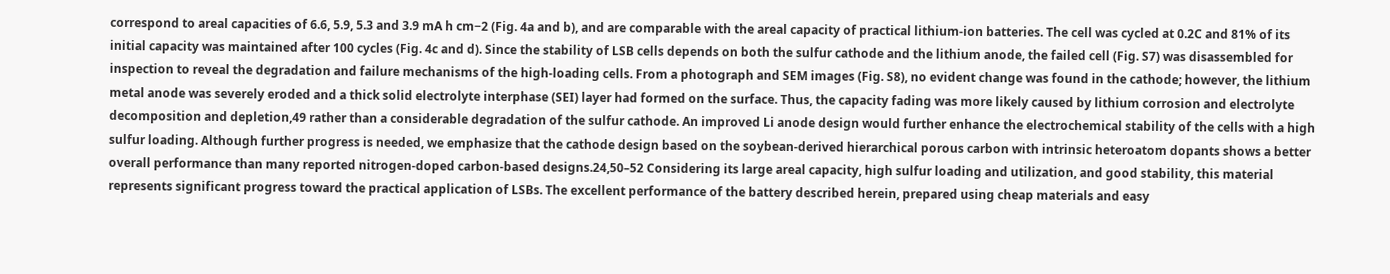correspond to areal capacities of 6.6, 5.9, 5.3 and 3.9 mA h cm−2 (Fig. 4a and b), and are comparable with the areal capacity of practical lithium-ion batteries. The cell was cycled at 0.2C and 81% of its initial capacity was maintained after 100 cycles (Fig. 4c and d). Since the stability of LSB cells depends on both the sulfur cathode and the lithium anode, the failed cell (Fig. S7) was disassembled for inspection to reveal the degradation and failure mechanisms of the high-loading cells. From a photograph and SEM images (Fig. S8), no evident change was found in the cathode; however, the lithium metal anode was severely eroded and a thick solid electrolyte interphase (SEI) layer had formed on the surface. Thus, the capacity fading was more likely caused by lithium corrosion and electrolyte decomposition and depletion,49 rather than a considerable degradation of the sulfur cathode. An improved Li anode design would further enhance the electrochemical stability of the cells with a high sulfur loading. Although further progress is needed, we emphasize that the cathode design based on the soybean-derived hierarchical porous carbon with intrinsic heteroatom dopants shows a better overall performance than many reported nitrogen-doped carbon-based designs.24,50–52 Considering its large areal capacity, high sulfur loading and utilization, and good stability, this material represents significant progress toward the practical application of LSBs. The excellent performance of the battery described herein, prepared using cheap materials and easy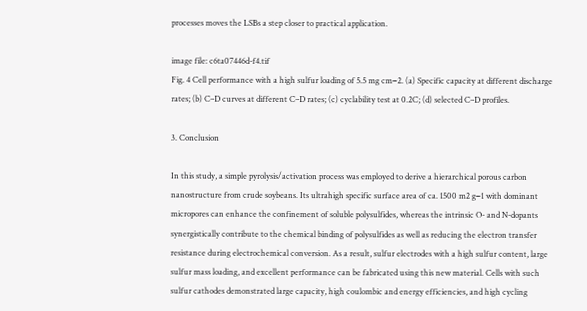processes moves the LSBs a step closer to practical application.

image file: c6ta07446d-f4.tif
Fig. 4 Cell performance with a high sulfur loading of 5.5 mg cm−2. (a) Specific capacity at different discharge rates; (b) C–D curves at different C–D rates; (c) cyclability test at 0.2C; (d) selected C–D profiles.

3. Conclusion

In this study, a simple pyrolysis/activation process was employed to derive a hierarchical porous carbon nanostructure from crude soybeans. Its ultrahigh specific surface area of ca. 1500 m2 g−1 with dominant micropores can enhance the confinement of soluble polysulfides, whereas the intrinsic O- and N-dopants synergistically contribute to the chemical binding of polysulfides as well as reducing the electron transfer resistance during electrochemical conversion. As a result, sulfur electrodes with a high sulfur content, large sulfur mass loading, and excellent performance can be fabricated using this new material. Cells with such sulfur cathodes demonstrated large capacity, high coulombic and energy efficiencies, and high cycling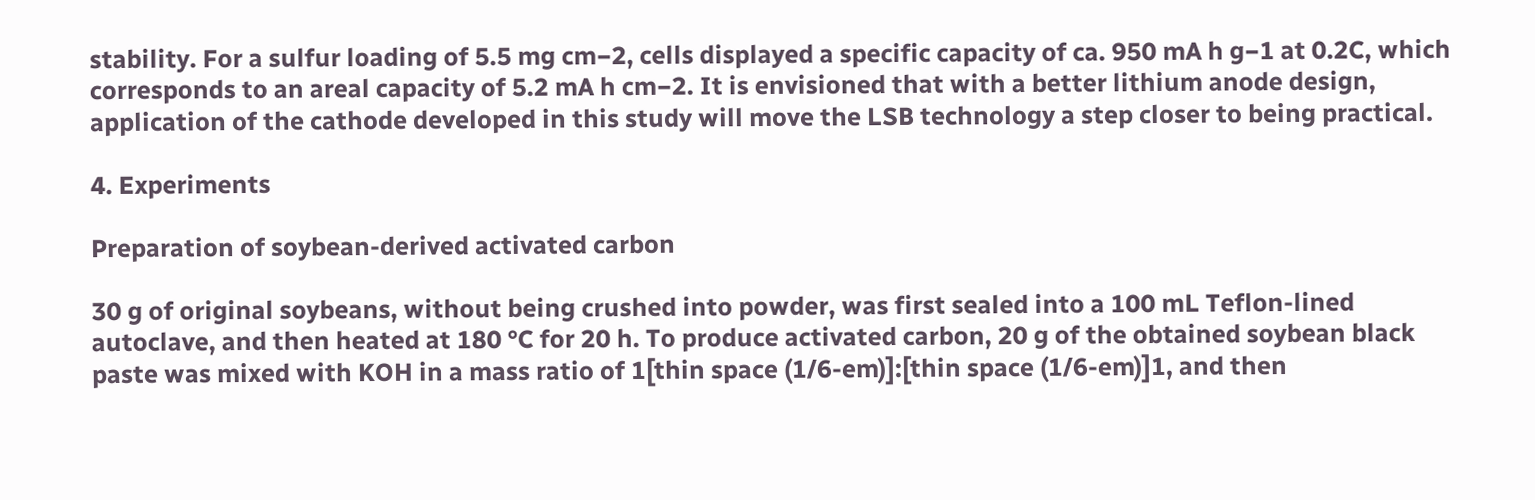stability. For a sulfur loading of 5.5 mg cm−2, cells displayed a specific capacity of ca. 950 mA h g−1 at 0.2C, which corresponds to an areal capacity of 5.2 mA h cm−2. It is envisioned that with a better lithium anode design, application of the cathode developed in this study will move the LSB technology a step closer to being practical.

4. Experiments

Preparation of soybean-derived activated carbon

30 g of original soybeans, without being crushed into powder, was first sealed into a 100 mL Teflon-lined autoclave, and then heated at 180 °C for 20 h. To produce activated carbon, 20 g of the obtained soybean black paste was mixed with KOH in a mass ratio of 1[thin space (1/6-em)]:[thin space (1/6-em)]1, and then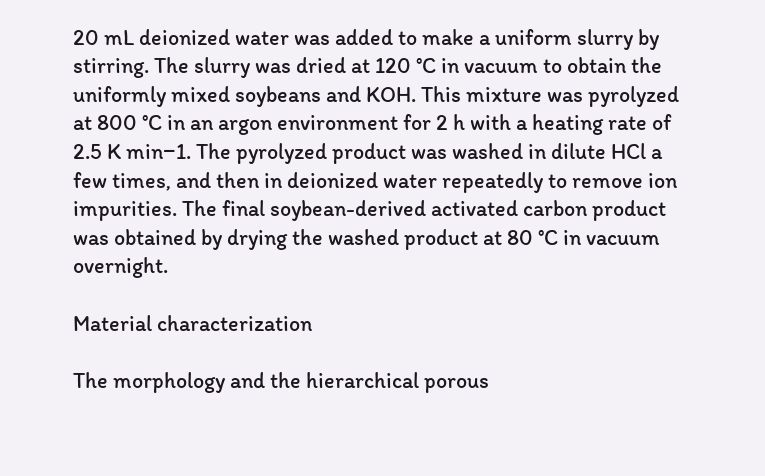20 mL deionized water was added to make a uniform slurry by stirring. The slurry was dried at 120 °C in vacuum to obtain the uniformly mixed soybeans and KOH. This mixture was pyrolyzed at 800 °C in an argon environment for 2 h with a heating rate of 2.5 K min−1. The pyrolyzed product was washed in dilute HCl a few times, and then in deionized water repeatedly to remove ion impurities. The final soybean-derived activated carbon product was obtained by drying the washed product at 80 °C in vacuum overnight.

Material characterization

The morphology and the hierarchical porous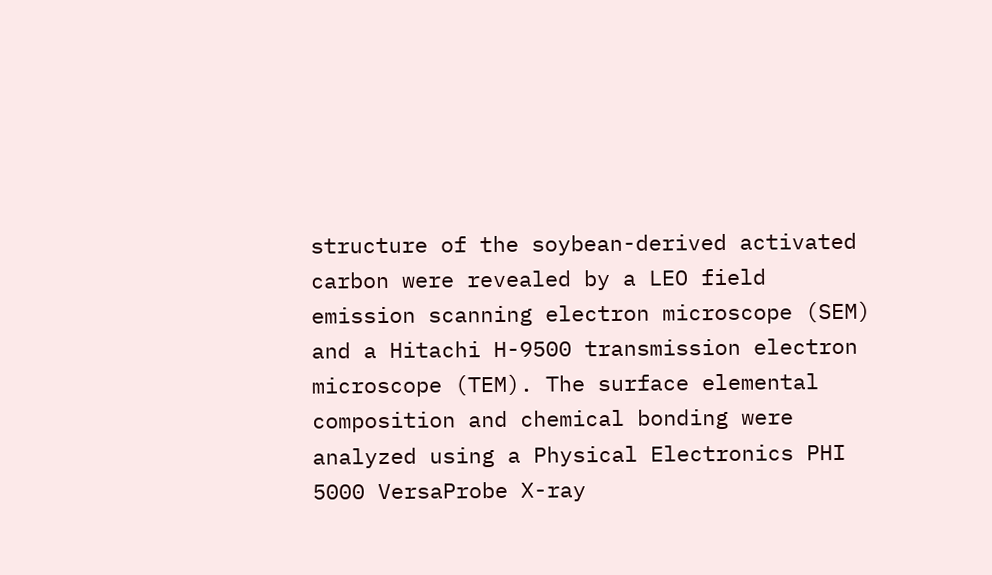structure of the soybean-derived activated carbon were revealed by a LEO field emission scanning electron microscope (SEM) and a Hitachi H-9500 transmission electron microscope (TEM). The surface elemental composition and chemical bonding were analyzed using a Physical Electronics PHI 5000 VersaProbe X-ray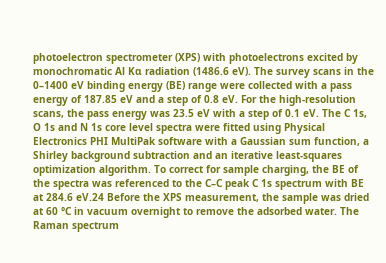photoelectron spectrometer (XPS) with photoelectrons excited by monochromatic Al Kα radiation (1486.6 eV). The survey scans in the 0–1400 eV binding energy (BE) range were collected with a pass energy of 187.85 eV and a step of 0.8 eV. For the high-resolution scans, the pass energy was 23.5 eV with a step of 0.1 eV. The C 1s, O 1s and N 1s core level spectra were fitted using Physical Electronics PHI MultiPak software with a Gaussian sum function, a Shirley background subtraction and an iterative least-squares optimization algorithm. To correct for sample charging, the BE of the spectra was referenced to the C–C peak C 1s spectrum with BE at 284.6 eV.24 Before the XPS measurement, the sample was dried at 60 °C in vacuum overnight to remove the adsorbed water. The Raman spectrum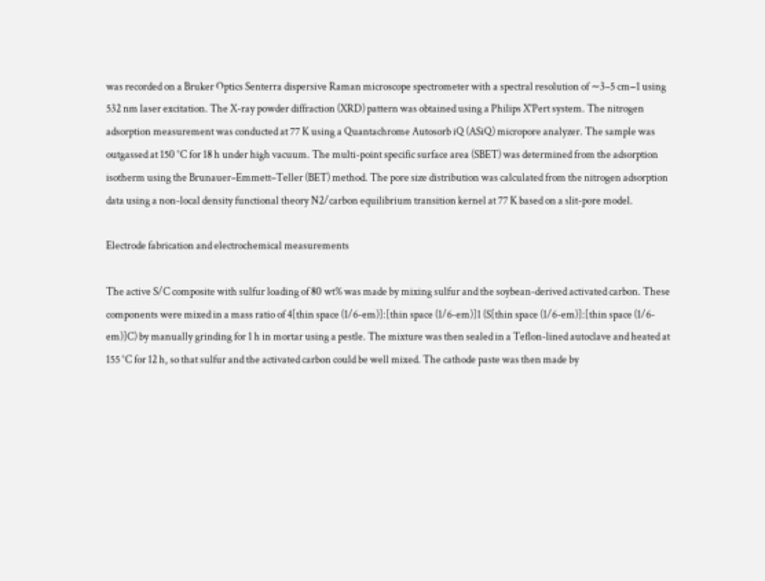was recorded on a Bruker Optics Senterra dispersive Raman microscope spectrometer with a spectral resolution of ∼3–5 cm−1 using 532 nm laser excitation. The X-ray powder diffraction (XRD) pattern was obtained using a Philips X'Pert system. The nitrogen adsorption measurement was conducted at 77 K using a Quantachrome Autosorb iQ (ASiQ) micropore analyzer. The sample was outgassed at 150 °C for 18 h under high vacuum. The multi-point specific surface area (SBET) was determined from the adsorption isotherm using the Brunauer–Emmett–Teller (BET) method. The pore size distribution was calculated from the nitrogen adsorption data using a non-local density functional theory N2/carbon equilibrium transition kernel at 77 K based on a slit-pore model.

Electrode fabrication and electrochemical measurements

The active S/C composite with sulfur loading of 80 wt% was made by mixing sulfur and the soybean-derived activated carbon. These components were mixed in a mass ratio of 4[thin space (1/6-em)]:[thin space (1/6-em)]1 (S[thin space (1/6-em)]:[thin space (1/6-em)]C) by manually grinding for 1 h in mortar using a pestle. The mixture was then sealed in a Teflon-lined autoclave and heated at 155 °C for 12 h, so that sulfur and the activated carbon could be well mixed. The cathode paste was then made by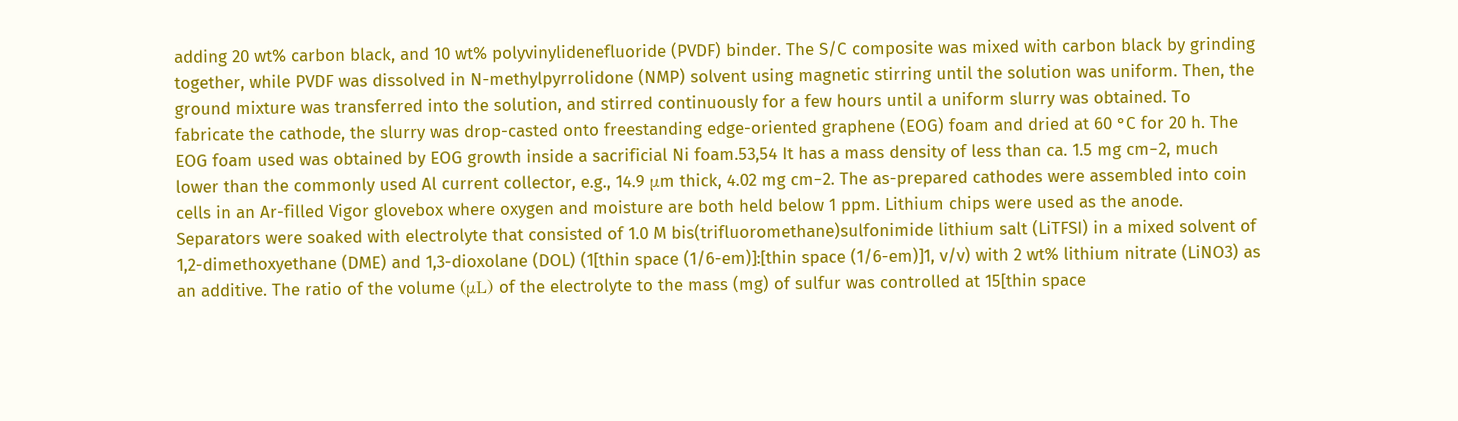adding 20 wt% carbon black, and 10 wt% polyvinylidenefluoride (PVDF) binder. The S/C composite was mixed with carbon black by grinding together, while PVDF was dissolved in N-methylpyrrolidone (NMP) solvent using magnetic stirring until the solution was uniform. Then, the ground mixture was transferred into the solution, and stirred continuously for a few hours until a uniform slurry was obtained. To fabricate the cathode, the slurry was drop-casted onto freestanding edge-oriented graphene (EOG) foam and dried at 60 °C for 20 h. The EOG foam used was obtained by EOG growth inside a sacrificial Ni foam.53,54 It has a mass density of less than ca. 1.5 mg cm−2, much lower than the commonly used Al current collector, e.g., 14.9 μm thick, 4.02 mg cm−2. The as-prepared cathodes were assembled into coin cells in an Ar-filled Vigor glovebox where oxygen and moisture are both held below 1 ppm. Lithium chips were used as the anode. Separators were soaked with electrolyte that consisted of 1.0 M bis(trifluoromethane)sulfonimide lithium salt (LiTFSI) in a mixed solvent of 1,2-dimethoxyethane (DME) and 1,3-dioxolane (DOL) (1[thin space (1/6-em)]:[thin space (1/6-em)]1, v/v) with 2 wt% lithium nitrate (LiNO3) as an additive. The ratio of the volume (μL) of the electrolyte to the mass (mg) of sulfur was controlled at 15[thin space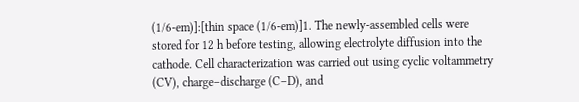(1/6-em)]:[thin space (1/6-em)]1. The newly-assembled cells were stored for 12 h before testing, allowing electrolyte diffusion into the cathode. Cell characterization was carried out using cyclic voltammetry (CV), charge–discharge (C–D), and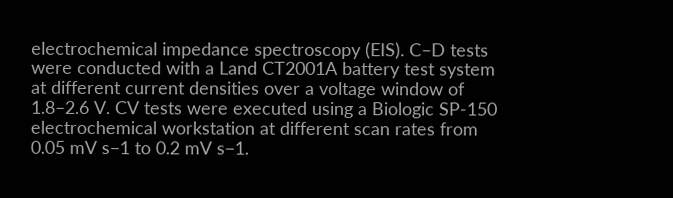electrochemical impedance spectroscopy (EIS). C–D tests were conducted with a Land CT2001A battery test system at different current densities over a voltage window of 1.8–2.6 V. CV tests were executed using a Biologic SP-150 electrochemical workstation at different scan rates from 0.05 mV s−1 to 0.2 mV s−1.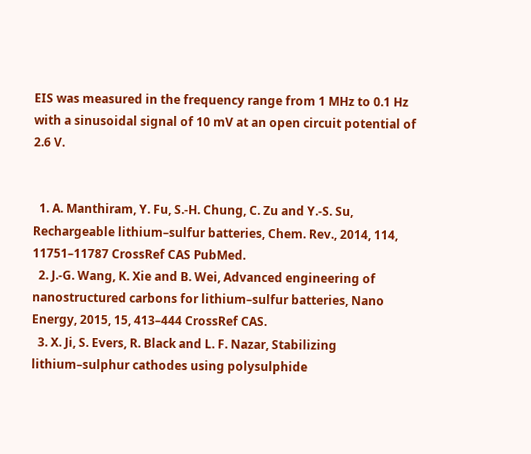EIS was measured in the frequency range from 1 MHz to 0.1 Hz with a sinusoidal signal of 10 mV at an open circuit potential of 2.6 V.


  1. A. Manthiram, Y. Fu, S.-H. Chung, C. Zu and Y.-S. Su, Rechargeable lithium–sulfur batteries, Chem. Rev., 2014, 114, 11751–11787 CrossRef CAS PubMed.
  2. J.-G. Wang, K. Xie and B. Wei, Advanced engineering of nanostructured carbons for lithium–sulfur batteries, Nano Energy, 2015, 15, 413–444 CrossRef CAS.
  3. X. Ji, S. Evers, R. Black and L. F. Nazar, Stabilizing lithium–sulphur cathodes using polysulphide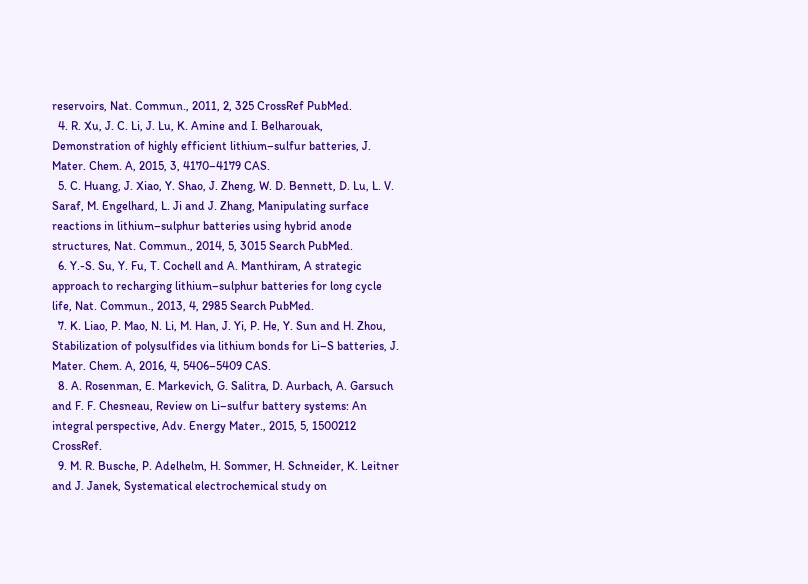reservoirs, Nat. Commun., 2011, 2, 325 CrossRef PubMed.
  4. R. Xu, J. C. Li, J. Lu, K. Amine and I. Belharouak, Demonstration of highly efficient lithium–sulfur batteries, J. Mater. Chem. A, 2015, 3, 4170–4179 CAS.
  5. C. Huang, J. Xiao, Y. Shao, J. Zheng, W. D. Bennett, D. Lu, L. V. Saraf, M. Engelhard, L. Ji and J. Zhang, Manipulating surface reactions in lithium–sulphur batteries using hybrid anode structures, Nat. Commun., 2014, 5, 3015 Search PubMed.
  6. Y.-S. Su, Y. Fu, T. Cochell and A. Manthiram, A strategic approach to recharging lithium–sulphur batteries for long cycle life, Nat. Commun., 2013, 4, 2985 Search PubMed.
  7. K. Liao, P. Mao, N. Li, M. Han, J. Yi, P. He, Y. Sun and H. Zhou, Stabilization of polysulfides via lithium bonds for Li–S batteries, J. Mater. Chem. A, 2016, 4, 5406–5409 CAS.
  8. A. Rosenman, E. Markevich, G. Salitra, D. Aurbach, A. Garsuch and F. F. Chesneau, Review on Li–sulfur battery systems: An integral perspective, Adv. Energy Mater., 2015, 5, 1500212 CrossRef.
  9. M. R. Busche, P. Adelhelm, H. Sommer, H. Schneider, K. Leitner and J. Janek, Systematical electrochemical study on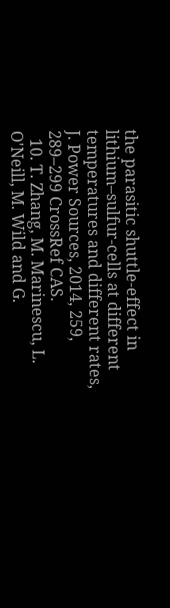the parasitic shuttle-effect in lithium–sulfur-cells at different temperatures and different rates, J. Power Sources, 2014, 259, 289–299 CrossRef CAS.
  10. T. Zhang, M. Marinescu, L. O'Neill, M. Wild and G.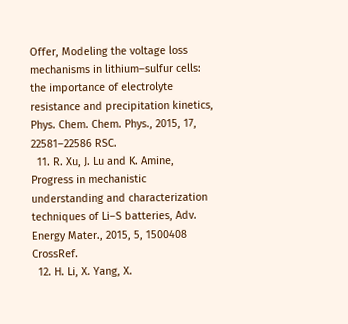Offer, Modeling the voltage loss mechanisms in lithium–sulfur cells: the importance of electrolyte resistance and precipitation kinetics, Phys. Chem. Chem. Phys., 2015, 17, 22581–22586 RSC.
  11. R. Xu, J. Lu and K. Amine, Progress in mechanistic understanding and characterization techniques of Li–S batteries, Adv. Energy Mater., 2015, 5, 1500408 CrossRef.
  12. H. Li, X. Yang, X.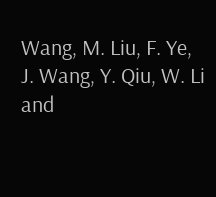Wang, M. Liu, F. Ye, J. Wang, Y. Qiu, W. Li and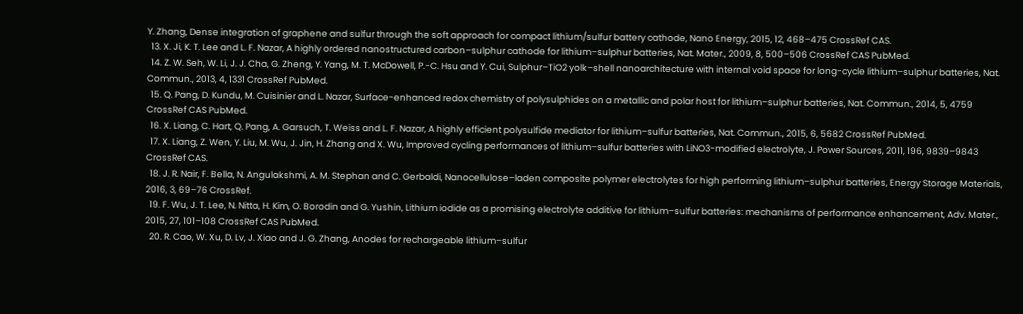Y. Zhang, Dense integration of graphene and sulfur through the soft approach for compact lithium/sulfur battery cathode, Nano Energy, 2015, 12, 468–475 CrossRef CAS.
  13. X. Ji, K. T. Lee and L. F. Nazar, A highly ordered nanostructured carbon–sulphur cathode for lithium–sulphur batteries, Nat. Mater., 2009, 8, 500–506 CrossRef CAS PubMed.
  14. Z. W. Seh, W. Li, J. J. Cha, G. Zheng, Y. Yang, M. T. McDowell, P.-C. Hsu and Y. Cui, Sulphur–TiO2 yolk–shell nanoarchitecture with internal void space for long-cycle lithium–sulphur batteries, Nat. Commun., 2013, 4, 1331 CrossRef PubMed.
  15. Q. Pang, D. Kundu, M. Cuisinier and L. Nazar, Surface-enhanced redox chemistry of polysulphides on a metallic and polar host for lithium–sulphur batteries, Nat. Commun., 2014, 5, 4759 CrossRef CAS PubMed.
  16. X. Liang, C. Hart, Q. Pang, A. Garsuch, T. Weiss and L. F. Nazar, A highly efficient polysulfide mediator for lithium–sulfur batteries, Nat. Commun., 2015, 6, 5682 CrossRef PubMed.
  17. X. Liang, Z. Wen, Y. Liu, M. Wu, J. Jin, H. Zhang and X. Wu, Improved cycling performances of lithium–sulfur batteries with LiNO3-modified electrolyte, J. Power Sources, 2011, 196, 9839–9843 CrossRef CAS.
  18. J. R. Nair, F. Bella, N. Angulakshmi, A. M. Stephan and C. Gerbaldi, Nanocellulose–laden composite polymer electrolytes for high performing lithium–sulphur batteries, Energy Storage Materials, 2016, 3, 69–76 CrossRef.
  19. F. Wu, J. T. Lee, N. Nitta, H. Kim, O. Borodin and G. Yushin, Lithium iodide as a promising electrolyte additive for lithium–sulfur batteries: mechanisms of performance enhancement, Adv. Mater., 2015, 27, 101–108 CrossRef CAS PubMed.
  20. R. Cao, W. Xu, D. Lv, J. Xiao and J. G. Zhang, Anodes for rechargeable lithium–sulfur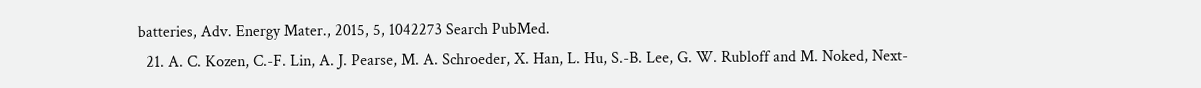batteries, Adv. Energy Mater., 2015, 5, 1042273 Search PubMed.
  21. A. C. Kozen, C.-F. Lin, A. J. Pearse, M. A. Schroeder, X. Han, L. Hu, S.-B. Lee, G. W. Rubloff and M. Noked, Next-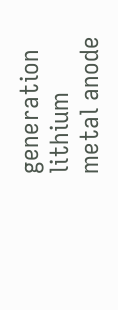generation lithium metal anode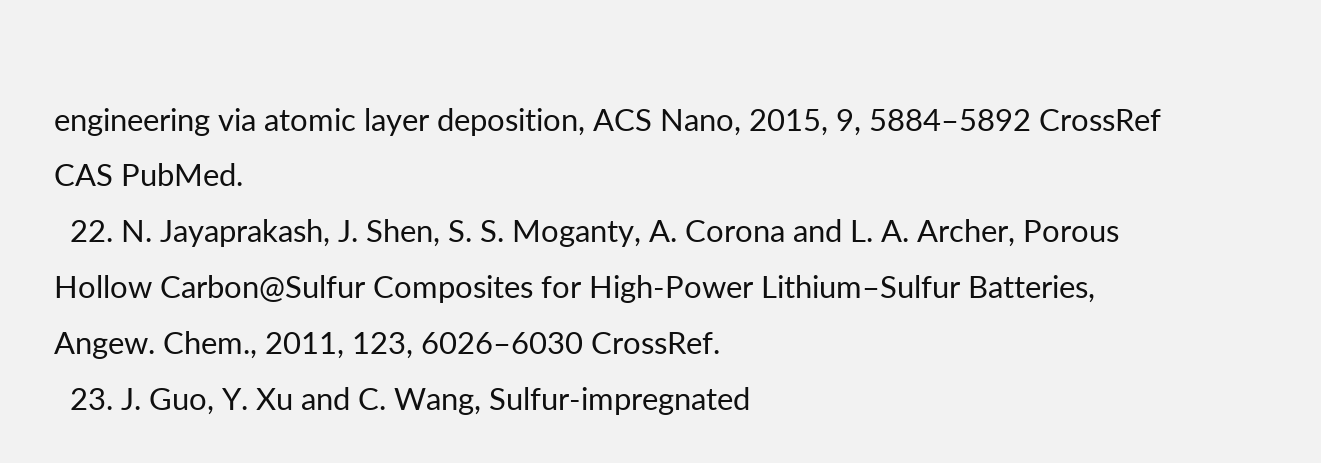engineering via atomic layer deposition, ACS Nano, 2015, 9, 5884–5892 CrossRef CAS PubMed.
  22. N. Jayaprakash, J. Shen, S. S. Moganty, A. Corona and L. A. Archer, Porous Hollow Carbon@Sulfur Composites for High-Power Lithium–Sulfur Batteries, Angew. Chem., 2011, 123, 6026–6030 CrossRef.
  23. J. Guo, Y. Xu and C. Wang, Sulfur-impregnated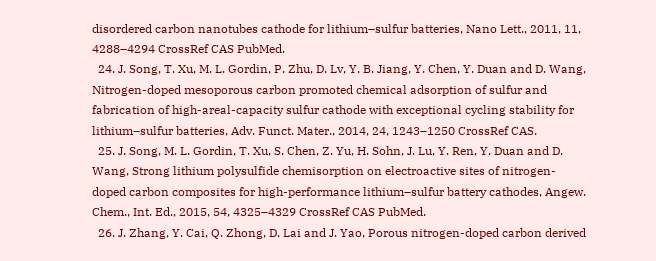disordered carbon nanotubes cathode for lithium–sulfur batteries, Nano Lett., 2011, 11, 4288–4294 CrossRef CAS PubMed.
  24. J. Song, T. Xu, M. L. Gordin, P. Zhu, D. Lv, Y. B. Jiang, Y. Chen, Y. Duan and D. Wang, Nitrogen-doped mesoporous carbon promoted chemical adsorption of sulfur and fabrication of high-areal-capacity sulfur cathode with exceptional cycling stability for lithium–sulfur batteries, Adv. Funct. Mater., 2014, 24, 1243–1250 CrossRef CAS.
  25. J. Song, M. L. Gordin, T. Xu, S. Chen, Z. Yu, H. Sohn, J. Lu, Y. Ren, Y. Duan and D. Wang, Strong lithium polysulfide chemisorption on electroactive sites of nitrogen-doped carbon composites for high-performance lithium–sulfur battery cathodes, Angew. Chem., Int. Ed., 2015, 54, 4325–4329 CrossRef CAS PubMed.
  26. J. Zhang, Y. Cai, Q. Zhong, D. Lai and J. Yao, Porous nitrogen-doped carbon derived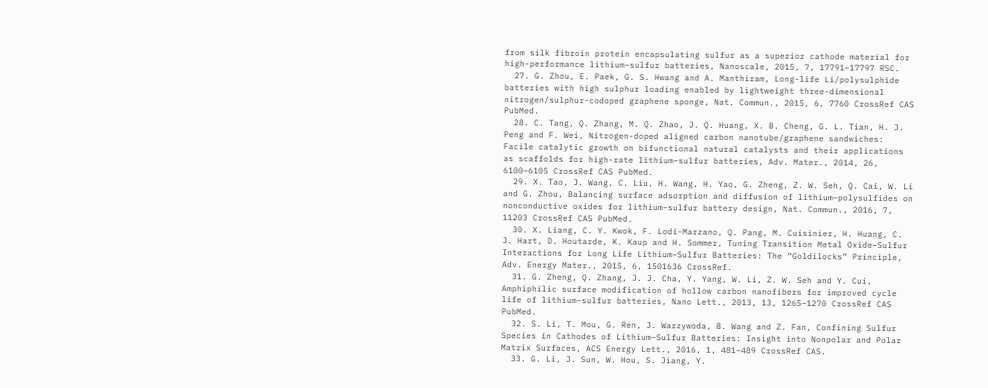from silk fibroin protein encapsulating sulfur as a superior cathode material for high-performance lithium–sulfur batteries, Nanoscale, 2015, 7, 17791–17797 RSC.
  27. G. Zhou, E. Paek, G. S. Hwang and A. Manthiram, Long-life Li/polysulphide batteries with high sulphur loading enabled by lightweight three-dimensional nitrogen/sulphur-codoped graphene sponge, Nat. Commun., 2015, 6, 7760 CrossRef CAS PubMed.
  28. C. Tang, Q. Zhang, M. Q. Zhao, J. Q. Huang, X. B. Cheng, G. L. Tian, H. J. Peng and F. Wei, Nitrogen-doped aligned carbon nanotube/graphene sandwiches: Facile catalytic growth on bifunctional natural catalysts and their applications as scaffolds for high-rate lithium–sulfur batteries, Adv. Mater., 2014, 26, 6100–6105 CrossRef CAS PubMed.
  29. X. Tao, J. Wang, C. Liu, H. Wang, H. Yao, G. Zheng, Z. W. Seh, Q. Cai, W. Li and G. Zhou, Balancing surface adsorption and diffusion of lithium–polysulfides on nonconductive oxides for lithium–sulfur battery design, Nat. Commun., 2016, 7, 11203 CrossRef CAS PubMed.
  30. X. Liang, C. Y. Kwok, F. Lodi-Marzano, Q. Pang, M. Cuisinier, H. Huang, C. J. Hart, D. Houtarde, K. Kaup and H. Sommer, Tuning Transition Metal Oxide–Sulfur Interactions for Long Life Lithium–Sulfur Batteries: The “Goldilocks” Principle, Adv. Energy Mater., 2015, 6, 1501636 CrossRef.
  31. G. Zheng, Q. Zhang, J. J. Cha, Y. Yang, W. Li, Z. W. Seh and Y. Cui, Amphiphilic surface modification of hollow carbon nanofibers for improved cycle life of lithium–sulfur batteries, Nano Lett., 2013, 13, 1265–1270 CrossRef CAS PubMed.
  32. S. Li, T. Mou, G. Ren, J. Warzywoda, B. Wang and Z. Fan, Confining Sulfur Species in Cathodes of Lithium–Sulfur Batteries: Insight into Nonpolar and Polar Matrix Surfaces, ACS Energy Lett., 2016, 1, 481–489 CrossRef CAS.
  33. G. Li, J. Sun, W. Hou, S. Jiang, Y.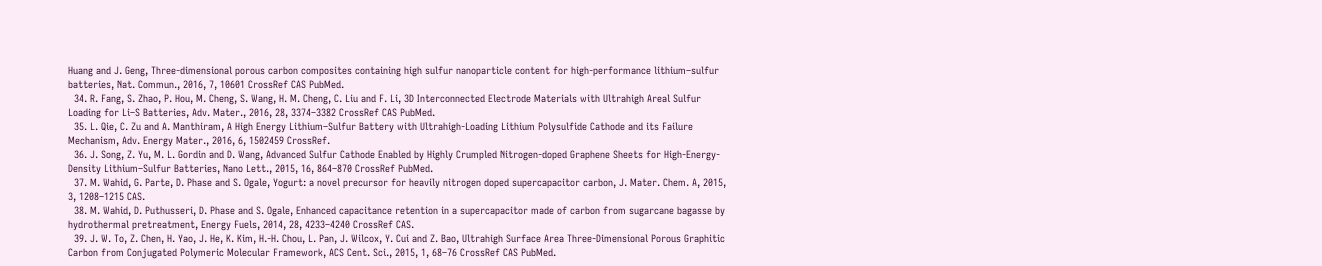Huang and J. Geng, Three-dimensional porous carbon composites containing high sulfur nanoparticle content for high-performance lithium–sulfur batteries, Nat. Commun., 2016, 7, 10601 CrossRef CAS PubMed.
  34. R. Fang, S. Zhao, P. Hou, M. Cheng, S. Wang, H. M. Cheng, C. Liu and F. Li, 3D Interconnected Electrode Materials with Ultrahigh Areal Sulfur Loading for Li–S Batteries, Adv. Mater., 2016, 28, 3374–3382 CrossRef CAS PubMed.
  35. L. Qie, C. Zu and A. Manthiram, A High Energy Lithium–Sulfur Battery with Ultrahigh-Loading Lithium Polysulfide Cathode and its Failure Mechanism, Adv. Energy Mater., 2016, 6, 1502459 CrossRef.
  36. J. Song, Z. Yu, M. L. Gordin and D. Wang, Advanced Sulfur Cathode Enabled by Highly Crumpled Nitrogen-doped Graphene Sheets for High-Energy-Density Lithium–Sulfur Batteries, Nano Lett., 2015, 16, 864–870 CrossRef PubMed.
  37. M. Wahid, G. Parte, D. Phase and S. Ogale, Yogurt: a novel precursor for heavily nitrogen doped supercapacitor carbon, J. Mater. Chem. A, 2015, 3, 1208–1215 CAS.
  38. M. Wahid, D. Puthusseri, D. Phase and S. Ogale, Enhanced capacitance retention in a supercapacitor made of carbon from sugarcane bagasse by hydrothermal pretreatment, Energy Fuels, 2014, 28, 4233–4240 CrossRef CAS.
  39. J. W. To, Z. Chen, H. Yao, J. He, K. Kim, H.-H. Chou, L. Pan, J. Wilcox, Y. Cui and Z. Bao, Ultrahigh Surface Area Three-Dimensional Porous Graphitic Carbon from Conjugated Polymeric Molecular Framework, ACS Cent. Sci., 2015, 1, 68–76 CrossRef CAS PubMed.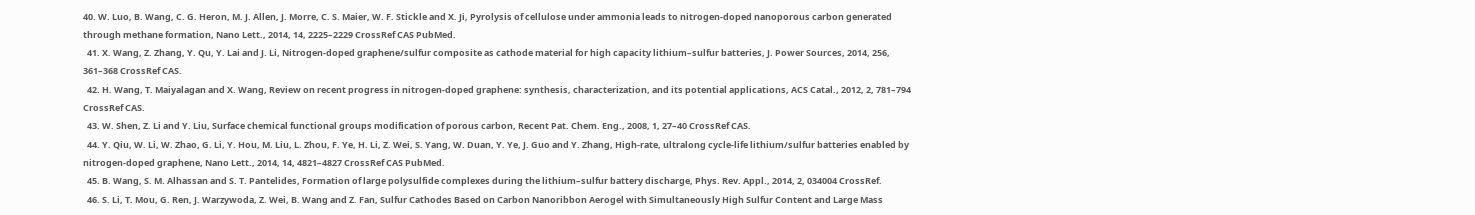40. W. Luo, B. Wang, C. G. Heron, M. J. Allen, J. Morre, C. S. Maier, W. F. Stickle and X. Ji, Pyrolysis of cellulose under ammonia leads to nitrogen-doped nanoporous carbon generated through methane formation, Nano Lett., 2014, 14, 2225–2229 CrossRef CAS PubMed.
  41. X. Wang, Z. Zhang, Y. Qu, Y. Lai and J. Li, Nitrogen-doped graphene/sulfur composite as cathode material for high capacity lithium–sulfur batteries, J. Power Sources, 2014, 256, 361–368 CrossRef CAS.
  42. H. Wang, T. Maiyalagan and X. Wang, Review on recent progress in nitrogen-doped graphene: synthesis, characterization, and its potential applications, ACS Catal., 2012, 2, 781–794 CrossRef CAS.
  43. W. Shen, Z. Li and Y. Liu, Surface chemical functional groups modification of porous carbon, Recent Pat. Chem. Eng., 2008, 1, 27–40 CrossRef CAS.
  44. Y. Qiu, W. Li, W. Zhao, G. Li, Y. Hou, M. Liu, L. Zhou, F. Ye, H. Li, Z. Wei, S. Yang, W. Duan, Y. Ye, J. Guo and Y. Zhang, High-rate, ultralong cycle-life lithium/sulfur batteries enabled by nitrogen-doped graphene, Nano Lett., 2014, 14, 4821–4827 CrossRef CAS PubMed.
  45. B. Wang, S. M. Alhassan and S. T. Pantelides, Formation of large polysulfide complexes during the lithium–sulfur battery discharge, Phys. Rev. Appl., 2014, 2, 034004 CrossRef.
  46. S. Li, T. Mou, G. Ren, J. Warzywoda, Z. Wei, B. Wang and Z. Fan, Sulfur Cathodes Based on Carbon Nanoribbon Aerogel with Simultaneously High Sulfur Content and Large Mass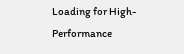Loading for High-Performance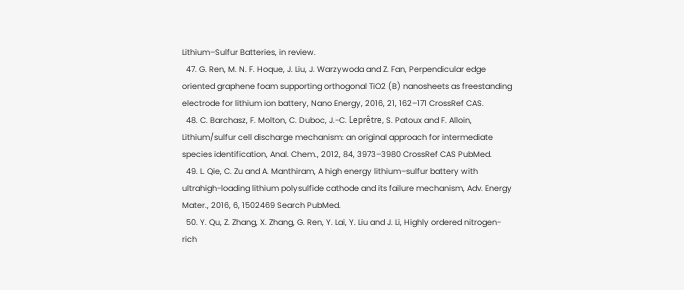Lithium–Sulfur Batteries, in review.
  47. G. Ren, M. N. F. Hoque, J. Liu, J. Warzywoda and Z. Fan, Perpendicular edge oriented graphene foam supporting orthogonal TiO2 (B) nanosheets as freestanding electrode for lithium ion battery, Nano Energy, 2016, 21, 162–171 CrossRef CAS.
  48. C. Barchasz, F. Molton, C. Duboc, J.-C. Leprêtre, S. Patoux and F. Alloin, Lithium/sulfur cell discharge mechanism: an original approach for intermediate species identification, Anal. Chem., 2012, 84, 3973–3980 CrossRef CAS PubMed.
  49. L. Qie, C. Zu and A. Manthiram, A high energy lithium–sulfur battery with ultrahigh-loading lithium polysulfide cathode and its failure mechanism, Adv. Energy Mater., 2016, 6, 1502469 Search PubMed.
  50. Y. Qu, Z. Zhang, X. Zhang, G. Ren, Y. Lai, Y. Liu and J. Li, Highly ordered nitrogen-rich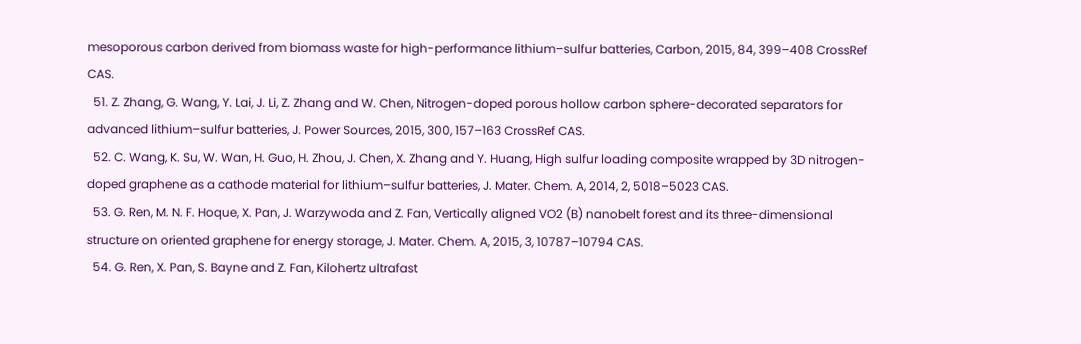mesoporous carbon derived from biomass waste for high-performance lithium–sulfur batteries, Carbon, 2015, 84, 399–408 CrossRef CAS.
  51. Z. Zhang, G. Wang, Y. Lai, J. Li, Z. Zhang and W. Chen, Nitrogen-doped porous hollow carbon sphere-decorated separators for advanced lithium–sulfur batteries, J. Power Sources, 2015, 300, 157–163 CrossRef CAS.
  52. C. Wang, K. Su, W. Wan, H. Guo, H. Zhou, J. Chen, X. Zhang and Y. Huang, High sulfur loading composite wrapped by 3D nitrogen-doped graphene as a cathode material for lithium–sulfur batteries, J. Mater. Chem. A, 2014, 2, 5018–5023 CAS.
  53. G. Ren, M. N. F. Hoque, X. Pan, J. Warzywoda and Z. Fan, Vertically aligned VO2 (B) nanobelt forest and its three-dimensional structure on oriented graphene for energy storage, J. Mater. Chem. A, 2015, 3, 10787–10794 CAS.
  54. G. Ren, X. Pan, S. Bayne and Z. Fan, Kilohertz ultrafast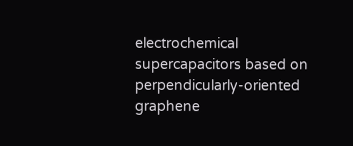electrochemical supercapacitors based on perpendicularly-oriented graphene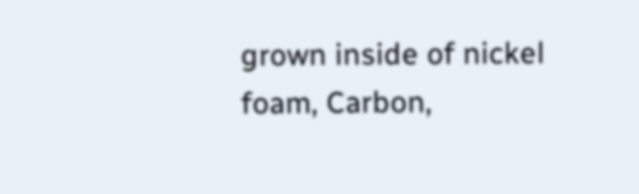grown inside of nickel foam, Carbon,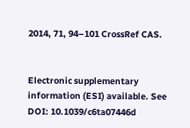2014, 71, 94–101 CrossRef CAS.


Electronic supplementary information (ESI) available. See DOI: 10.1039/c6ta07446d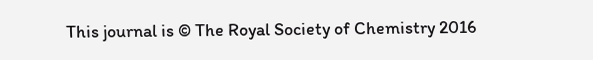This journal is © The Royal Society of Chemistry 2016